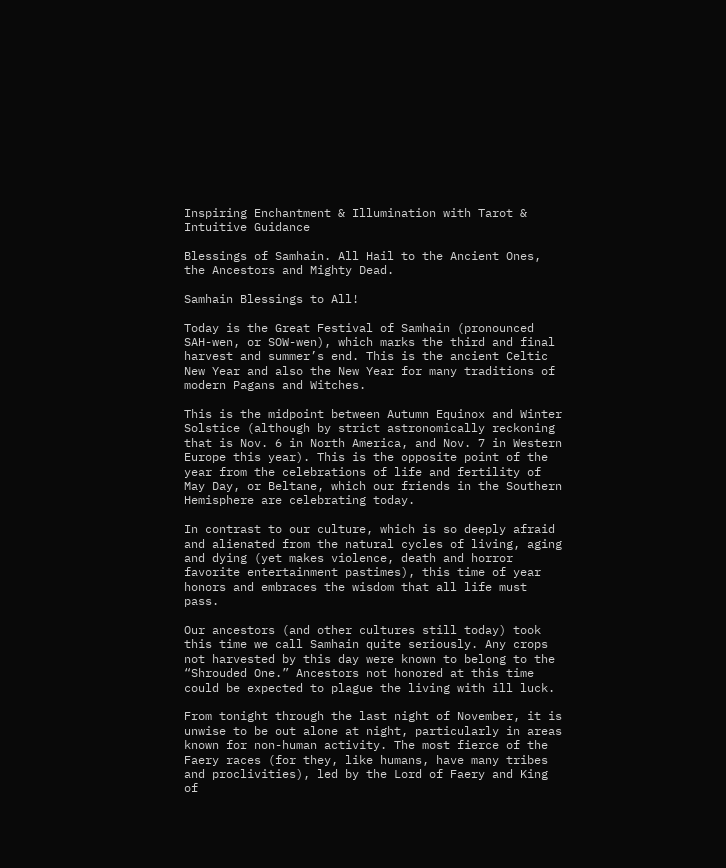Inspiring Enchantment & Illumination with Tarot & Intuitive Guidance

Blessings of Samhain. All Hail to the Ancient Ones, the Ancestors and Mighty Dead.

Samhain Blessings to All!

Today is the Great Festival of Samhain (pronounced SAH-wen, or SOW-wen), which marks the third and final harvest and summer’s end. This is the ancient Celtic New Year and also the New Year for many traditions of modern Pagans and Witches.

This is the midpoint between Autumn Equinox and Winter Solstice (although by strict astronomically reckoning that is Nov. 6 in North America, and Nov. 7 in Western Europe this year). This is the opposite point of the year from the celebrations of life and fertility of May Day, or Beltane, which our friends in the Southern Hemisphere are celebrating today.

In contrast to our culture, which is so deeply afraid and alienated from the natural cycles of living, aging and dying (yet makes violence, death and horror favorite entertainment pastimes), this time of year honors and embraces the wisdom that all life must pass.

Our ancestors (and other cultures still today) took this time we call Samhain quite seriously. Any crops not harvested by this day were known to belong to the “Shrouded One.” Ancestors not honored at this time could be expected to plague the living with ill luck.

From tonight through the last night of November, it is unwise to be out alone at night, particularly in areas known for non-human activity. The most fierce of the Faery races (for they, like humans, have many tribes and proclivities), led by the Lord of Faery and King of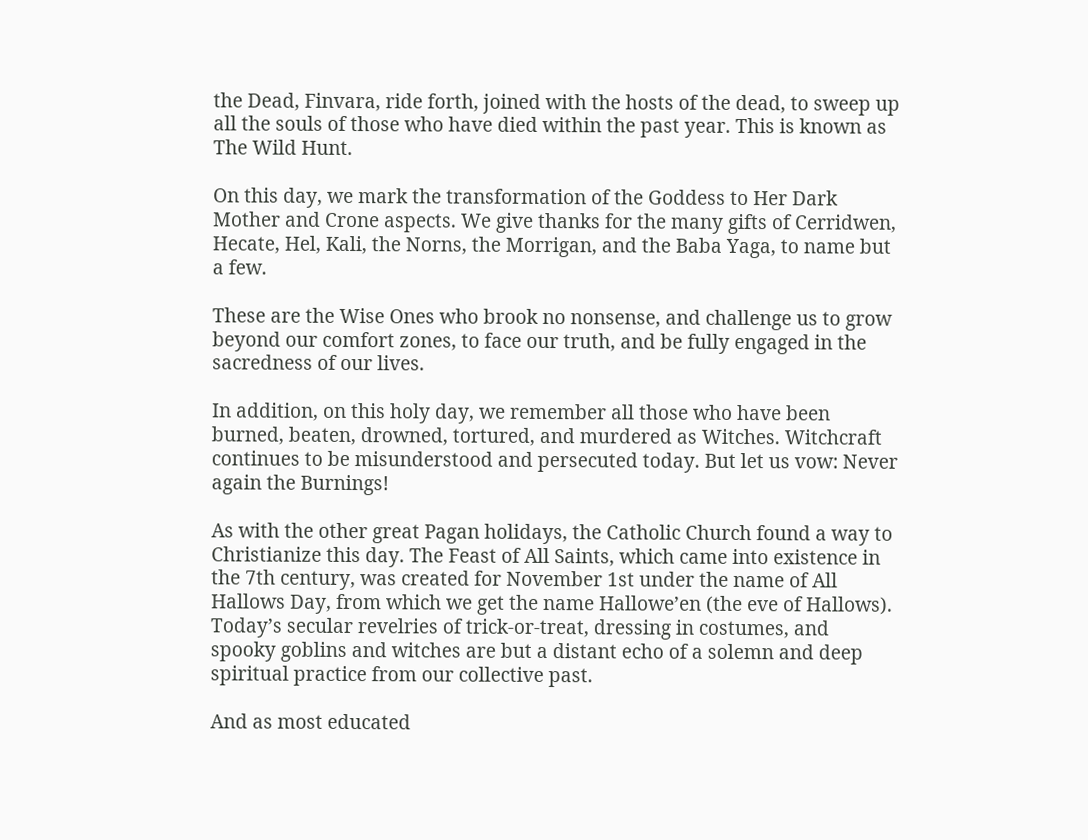the Dead, Finvara, ride forth, joined with the hosts of the dead, to sweep up all the souls of those who have died within the past year. This is known as The Wild Hunt.

On this day, we mark the transformation of the Goddess to Her Dark Mother and Crone aspects. We give thanks for the many gifts of Cerridwen, Hecate, Hel, Kali, the Norns, the Morrigan, and the Baba Yaga, to name but a few.

These are the Wise Ones who brook no nonsense, and challenge us to grow beyond our comfort zones, to face our truth, and be fully engaged in the sacredness of our lives.

In addition, on this holy day, we remember all those who have been burned, beaten, drowned, tortured, and murdered as Witches. Witchcraft continues to be misunderstood and persecuted today. But let us vow: Never again the Burnings!

As with the other great Pagan holidays, the Catholic Church found a way to Christianize this day. The Feast of All Saints, which came into existence in the 7th century, was created for November 1st under the name of All Hallows Day, from which we get the name Hallowe’en (the eve of Hallows). Today’s secular revelries of trick-or-treat, dressing in costumes, and spooky goblins and witches are but a distant echo of a solemn and deep spiritual practice from our collective past.

And as most educated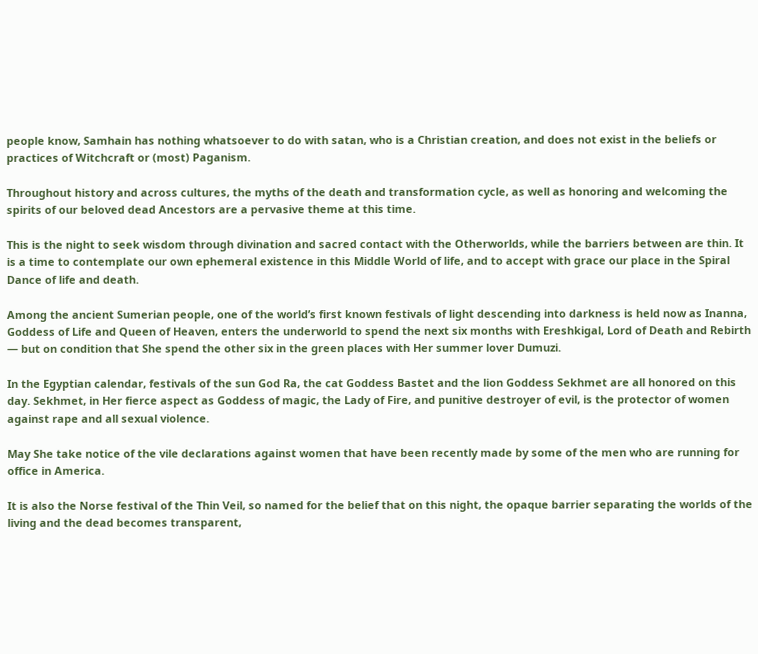people know, Samhain has nothing whatsoever to do with satan, who is a Christian creation, and does not exist in the beliefs or practices of Witchcraft or (most) Paganism.

Throughout history and across cultures, the myths of the death and transformation cycle, as well as honoring and welcoming the spirits of our beloved dead Ancestors are a pervasive theme at this time.

This is the night to seek wisdom through divination and sacred contact with the Otherworlds, while the barriers between are thin. It is a time to contemplate our own ephemeral existence in this Middle World of life, and to accept with grace our place in the Spiral Dance of life and death.

Among the ancient Sumerian people, one of the world’s first known festivals of light descending into darkness is held now as Inanna, Goddess of Life and Queen of Heaven, enters the underworld to spend the next six months with Ereshkigal, Lord of Death and Rebirth — but on condition that She spend the other six in the green places with Her summer lover Dumuzi.

In the Egyptian calendar, festivals of the sun God Ra, the cat Goddess Bastet and the lion Goddess Sekhmet are all honored on this day. Sekhmet, in Her fierce aspect as Goddess of magic, the Lady of Fire, and punitive destroyer of evil, is the protector of women against rape and all sexual violence.

May She take notice of the vile declarations against women that have been recently made by some of the men who are running for office in America.

It is also the Norse festival of the Thin Veil, so named for the belief that on this night, the opaque barrier separating the worlds of the living and the dead becomes transparent,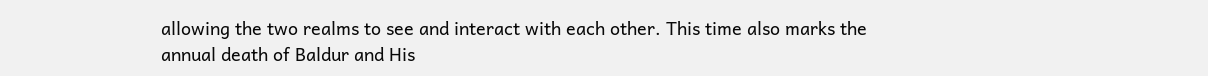allowing the two realms to see and interact with each other. This time also marks the annual death of Baldur and His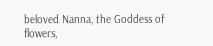beloved Nanna, the Goddess of flowers,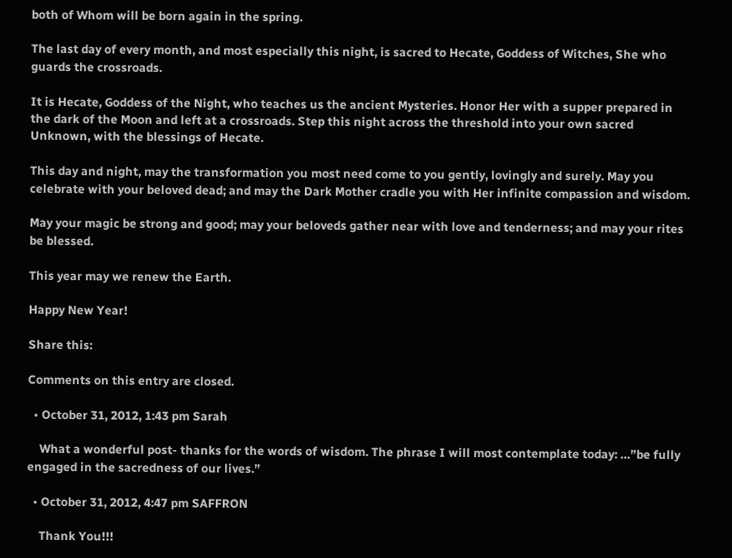both of Whom will be born again in the spring.

The last day of every month, and most especially this night, is sacred to Hecate, Goddess of Witches, She who guards the crossroads.

It is Hecate, Goddess of the Night, who teaches us the ancient Mysteries. Honor Her with a supper prepared in the dark of the Moon and left at a crossroads. Step this night across the threshold into your own sacred Unknown, with the blessings of Hecate.

This day and night, may the transformation you most need come to you gently, lovingly and surely. May you celebrate with your beloved dead; and may the Dark Mother cradle you with Her infinite compassion and wisdom.

May your magic be strong and good; may your beloveds gather near with love and tenderness; and may your rites be blessed.

This year may we renew the Earth.

Happy New Year!

Share this:

Comments on this entry are closed.

  • October 31, 2012, 1:43 pm Sarah

    What a wonderful post- thanks for the words of wisdom. The phrase I will most contemplate today: …”be fully engaged in the sacredness of our lives.”

  • October 31, 2012, 4:47 pm SAFFRON

    Thank You!!!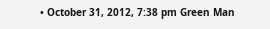• October 31, 2012, 7:38 pm Green Man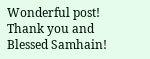Wonderful post! Thank you and Blessed Samhain!